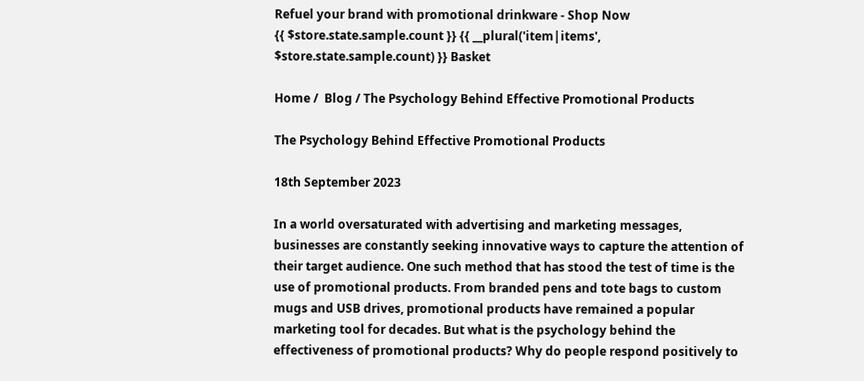Refuel your brand with promotional drinkware - Shop Now
{{ $store.state.sample.count }} {{ __plural('item|items', $store.state.sample.count) }} Basket

Home /  Blog / The Psychology Behind Effective Promotional Products

The Psychology Behind Effective Promotional Products

18th September 2023

In a world oversaturated with advertising and marketing messages, businesses are constantly seeking innovative ways to capture the attention of their target audience. One such method that has stood the test of time is the use of promotional products. From branded pens and tote bags to custom mugs and USB drives, promotional products have remained a popular marketing tool for decades. But what is the psychology behind the effectiveness of promotional products? Why do people respond positively to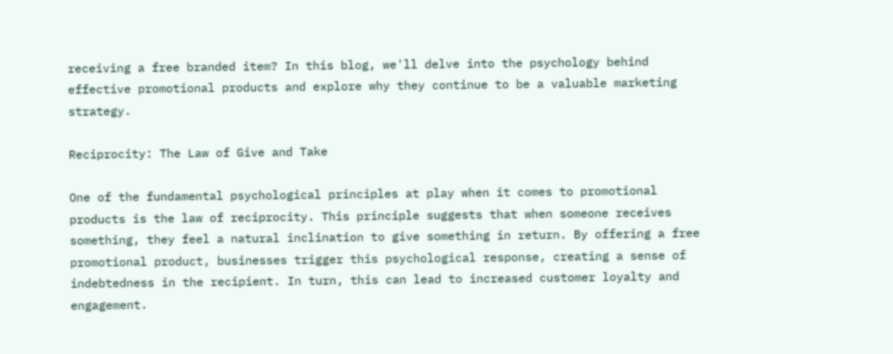receiving a free branded item? In this blog, we'll delve into the psychology behind effective promotional products and explore why they continue to be a valuable marketing strategy.

Reciprocity: The Law of Give and Take

One of the fundamental psychological principles at play when it comes to promotional products is the law of reciprocity. This principle suggests that when someone receives something, they feel a natural inclination to give something in return. By offering a free promotional product, businesses trigger this psychological response, creating a sense of indebtedness in the recipient. In turn, this can lead to increased customer loyalty and engagement.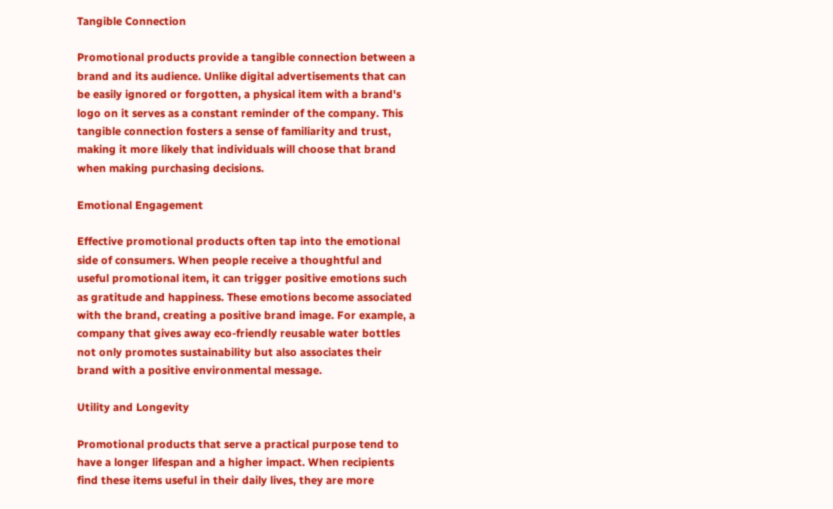Tangible Connection

Promotional products provide a tangible connection between a brand and its audience. Unlike digital advertisements that can be easily ignored or forgotten, a physical item with a brand's logo on it serves as a constant reminder of the company. This tangible connection fosters a sense of familiarity and trust, making it more likely that individuals will choose that brand when making purchasing decisions.

Emotional Engagement

Effective promotional products often tap into the emotional side of consumers. When people receive a thoughtful and useful promotional item, it can trigger positive emotions such as gratitude and happiness. These emotions become associated with the brand, creating a positive brand image. For example, a company that gives away eco-friendly reusable water bottles not only promotes sustainability but also associates their brand with a positive environmental message.

Utility and Longevity

Promotional products that serve a practical purpose tend to have a longer lifespan and a higher impact. When recipients find these items useful in their daily lives, they are more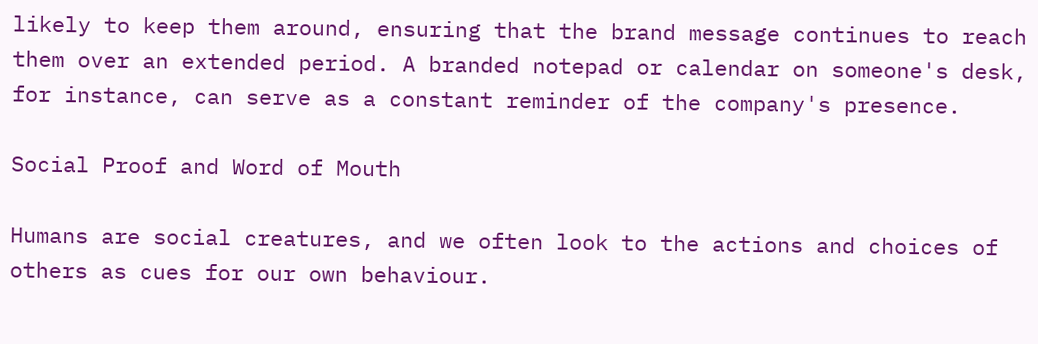likely to keep them around, ensuring that the brand message continues to reach them over an extended period. A branded notepad or calendar on someone's desk, for instance, can serve as a constant reminder of the company's presence.

Social Proof and Word of Mouth

Humans are social creatures, and we often look to the actions and choices of others as cues for our own behaviour.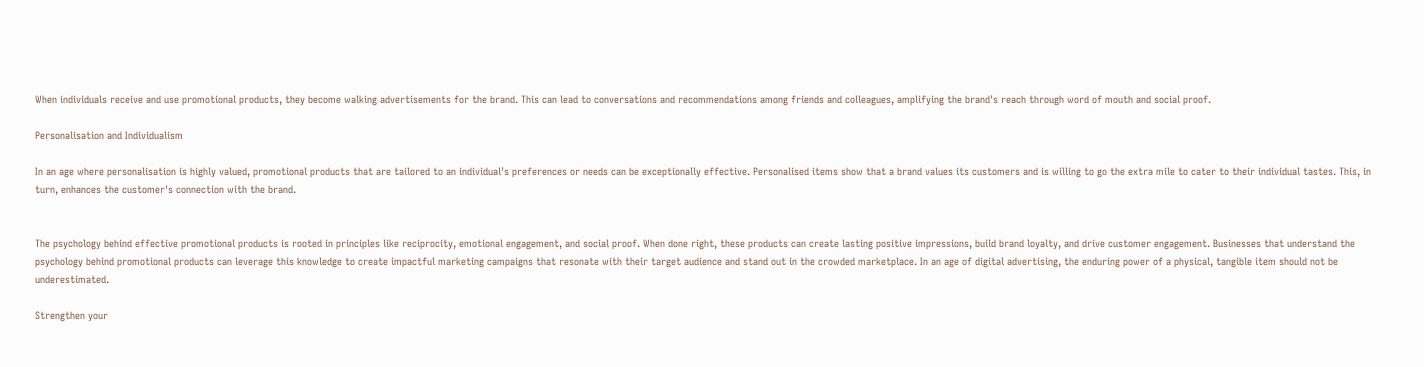When individuals receive and use promotional products, they become walking advertisements for the brand. This can lead to conversations and recommendations among friends and colleagues, amplifying the brand's reach through word of mouth and social proof.

Personalisation and Individualism

In an age where personalisation is highly valued, promotional products that are tailored to an individual's preferences or needs can be exceptionally effective. Personalised items show that a brand values its customers and is willing to go the extra mile to cater to their individual tastes. This, in turn, enhances the customer's connection with the brand.


The psychology behind effective promotional products is rooted in principles like reciprocity, emotional engagement, and social proof. When done right, these products can create lasting positive impressions, build brand loyalty, and drive customer engagement. Businesses that understand the psychology behind promotional products can leverage this knowledge to create impactful marketing campaigns that resonate with their target audience and stand out in the crowded marketplace. In an age of digital advertising, the enduring power of a physical, tangible item should not be underestimated.

Strengthen your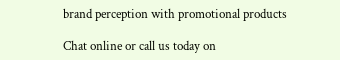brand perception with promotional products

Chat online or call us today on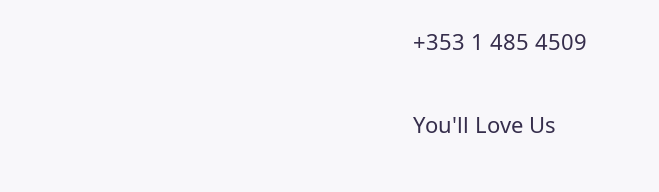+353 1 485 4509

You'll Love Us